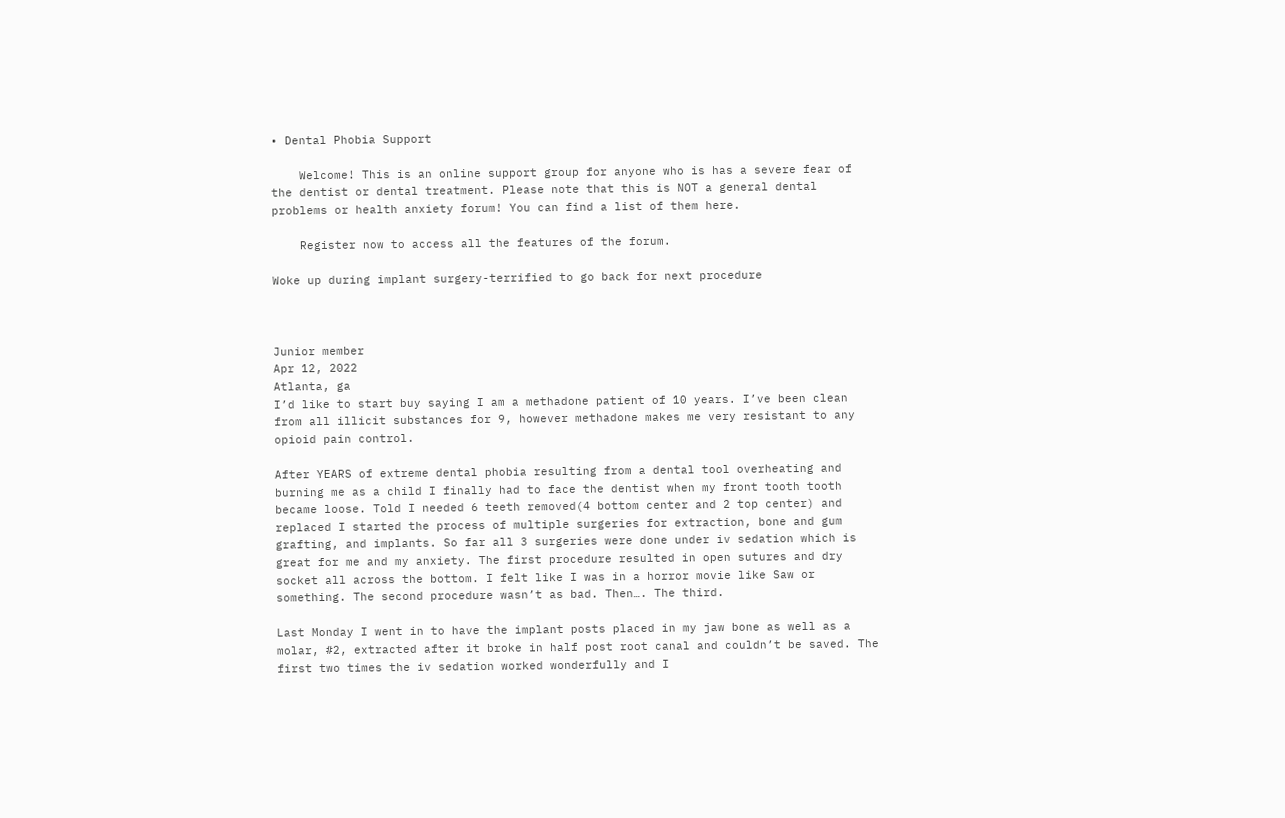• Dental Phobia Support

    Welcome! This is an online support group for anyone who is has a severe fear of the dentist or dental treatment. Please note that this is NOT a general dental problems or health anxiety forum! You can find a list of them here.

    Register now to access all the features of the forum.

Woke up during implant surgery-terrified to go back for next procedure



Junior member
Apr 12, 2022
Atlanta, ga
I’d like to start buy saying I am a methadone patient of 10 years. I’ve been clean from all illicit substances for 9, however methadone makes me very resistant to any opioid pain control.

After YEARS of extreme dental phobia resulting from a dental tool overheating and burning me as a child I finally had to face the dentist when my front tooth tooth became loose. Told I needed 6 teeth removed(4 bottom center and 2 top center) and replaced I started the process of multiple surgeries for extraction, bone and gum grafting, and implants. So far all 3 surgeries were done under iv sedation which is great for me and my anxiety. The first procedure resulted in open sutures and dry socket all across the bottom. I felt like I was in a horror movie like Saw or something. The second procedure wasn’t as bad. Then…. The third.

Last Monday I went in to have the implant posts placed in my jaw bone as well as a molar, #2, extracted after it broke in half post root canal and couldn’t be saved. The first two times the iv sedation worked wonderfully and I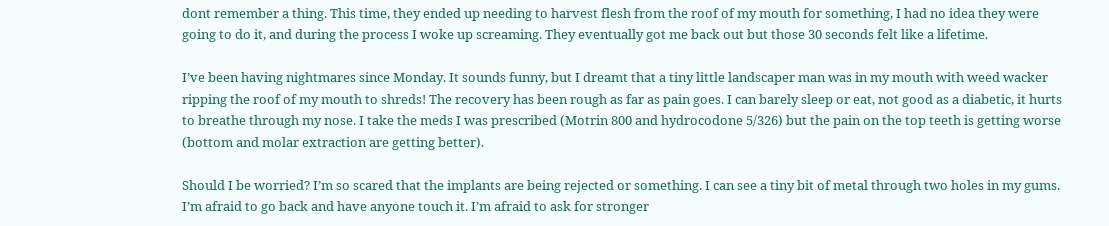dont remember a thing. This time, they ended up needing to harvest flesh from the roof of my mouth for something, I had no idea they were going to do it, and during the process I woke up screaming. They eventually got me back out but those 30 seconds felt like a lifetime.

I’ve been having nightmares since Monday. It sounds funny, but I dreamt that a tiny little landscaper man was in my mouth with weed wacker ripping the roof of my mouth to shreds! The recovery has been rough as far as pain goes. I can barely sleep or eat, not good as a diabetic, it hurts to breathe through my nose. I take the meds I was prescribed (Motrin 800 and hydrocodone 5/326) but the pain on the top teeth is getting worse (bottom and molar extraction are getting better).

Should I be worried? I’m so scared that the implants are being rejected or something. I can see a tiny bit of metal through two holes in my gums. I’m afraid to go back and have anyone touch it. I’m afraid to ask for stronger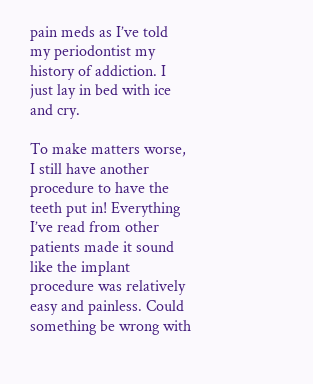pain meds as I’ve told my periodontist my history of addiction. I just lay in bed with ice and cry.

To make matters worse, I still have another procedure to have the teeth put in! Everything I’ve read from other patients made it sound like the implant procedure was relatively easy and painless. Could something be wrong with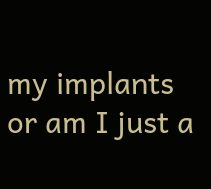my implants or am I just a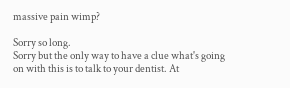massive pain wimp?

Sorry so long.
Sorry but the only way to have a clue what's going on with this is to talk to your dentist. At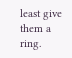least give them a ring.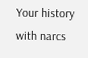Your history with narcs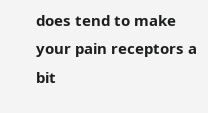does tend to make your pain receptors a bit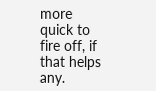more quick to fire off, if that helps any.